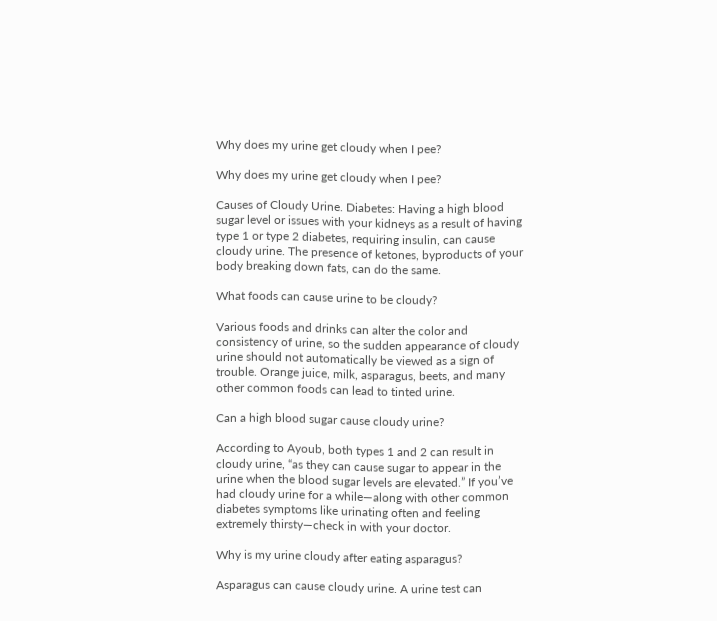Why does my urine get cloudy when I pee?

Why does my urine get cloudy when I pee?

Causes of Cloudy Urine. Diabetes: Having a high blood sugar level or issues with your kidneys as a result of having type 1 or type 2 diabetes, requiring insulin, can cause cloudy urine. The presence of ketones, byproducts of your body breaking down fats, can do the same.

What foods can cause urine to be cloudy?

Various foods and drinks can alter the color and consistency of urine, so the sudden appearance of cloudy urine should not automatically be viewed as a sign of trouble. Orange juice, milk, asparagus, beets, and many other common foods can lead to tinted urine.

Can a high blood sugar cause cloudy urine?

According to Ayoub, both types 1 and 2 can result in cloudy urine, “as they can cause sugar to appear in the urine when the blood sugar levels are elevated.” If you’ve had cloudy urine for a while—along with other common diabetes symptoms like urinating often and feeling extremely thirsty—check in with your doctor.

Why is my urine cloudy after eating asparagus?

Asparagus can cause cloudy urine. A urine test can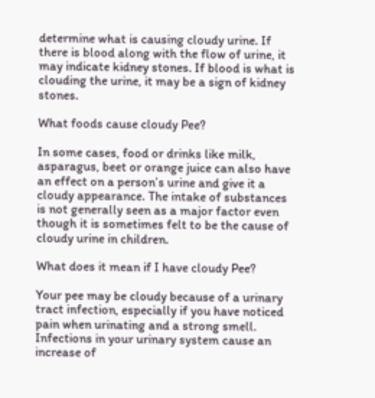determine what is causing cloudy urine. If there is blood along with the flow of urine, it may indicate kidney stones. If blood is what is clouding the urine, it may be a sign of kidney stones.

What foods cause cloudy Pee?

In some cases, food or drinks like milk, asparagus, beet or orange juice can also have an effect on a person’s urine and give it a cloudy appearance. The intake of substances is not generally seen as a major factor even though it is sometimes felt to be the cause of cloudy urine in children.

What does it mean if I have cloudy Pee?

Your pee may be cloudy because of a urinary tract infection, especially if you have noticed pain when urinating and a strong smell. Infections in your urinary system cause an increase of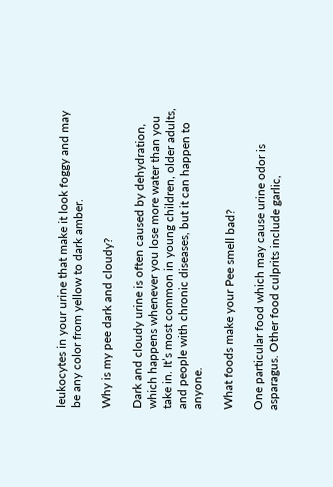leukocytes in your urine that make it look foggy and may be any color from yellow to dark amber.

Why is my pee dark and cloudy?

Dark and cloudy urine is often caused by dehydration, which happens whenever you lose more water than you take in. It’s most common in young children, older adults, and people with chronic diseases, but it can happen to anyone.

What foods make your Pee smell bad?

One particular food which may cause urine odor is asparagus. Other food culprits include garlic,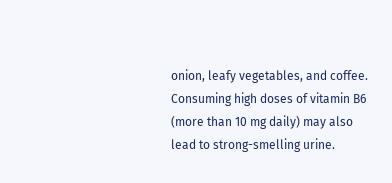onion, leafy vegetables, and coffee. Consuming high doses of vitamin B6 (more than 10 mg daily) may also lead to strong-smelling urine.